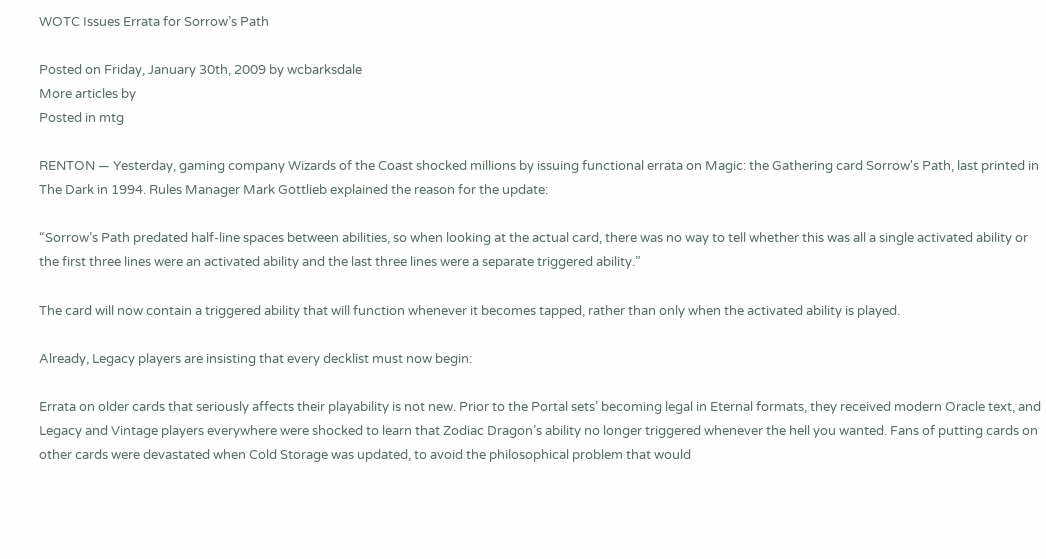WOTC Issues Errata for Sorrow’s Path

Posted on Friday, January 30th, 2009 by wcbarksdale
More articles by
Posted in mtg

RENTON — Yesterday, gaming company Wizards of the Coast shocked millions by issuing functional errata on Magic: the Gathering card Sorrow's Path, last printed in The Dark in 1994. Rules Manager Mark Gottlieb explained the reason for the update:

“Sorrow’s Path predated half-line spaces between abilities, so when looking at the actual card, there was no way to tell whether this was all a single activated ability or the first three lines were an activated ability and the last three lines were a separate triggered ability.”

The card will now contain a triggered ability that will function whenever it becomes tapped, rather than only when the activated ability is played.

Already, Legacy players are insisting that every decklist must now begin:

Errata on older cards that seriously affects their playability is not new. Prior to the Portal sets’ becoming legal in Eternal formats, they received modern Oracle text, and Legacy and Vintage players everywhere were shocked to learn that Zodiac Dragon’s ability no longer triggered whenever the hell you wanted. Fans of putting cards on other cards were devastated when Cold Storage was updated, to avoid the philosophical problem that would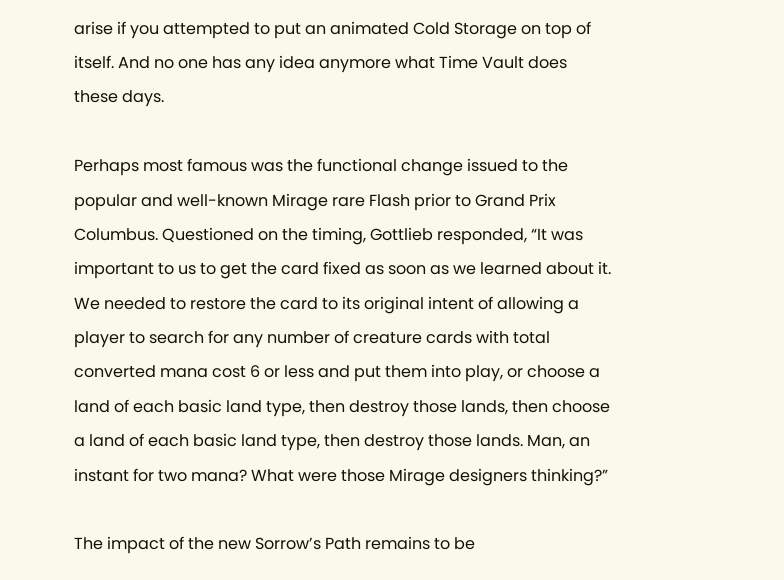arise if you attempted to put an animated Cold Storage on top of itself. And no one has any idea anymore what Time Vault does these days.

Perhaps most famous was the functional change issued to the popular and well-known Mirage rare Flash prior to Grand Prix Columbus. Questioned on the timing, Gottlieb responded, “It was important to us to get the card fixed as soon as we learned about it. We needed to restore the card to its original intent of allowing a player to search for any number of creature cards with total converted mana cost 6 or less and put them into play, or choose a land of each basic land type, then destroy those lands, then choose a land of each basic land type, then destroy those lands. Man, an instant for two mana? What were those Mirage designers thinking?”

The impact of the new Sorrow’s Path remains to be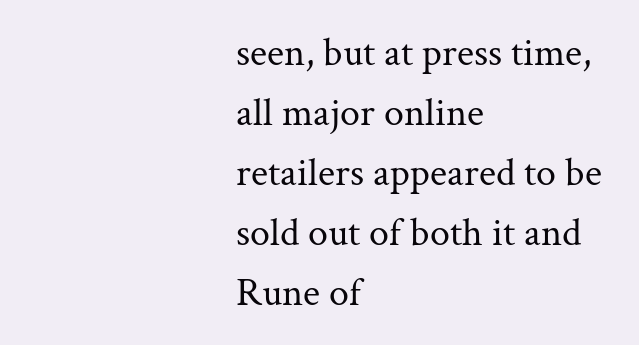seen, but at press time, all major online retailers appeared to be sold out of both it and Rune of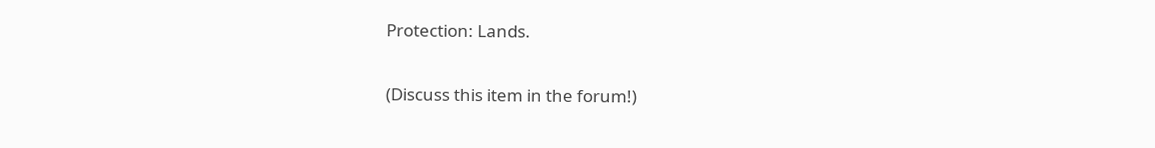Protection: Lands.

(Discuss this item in the forum!)